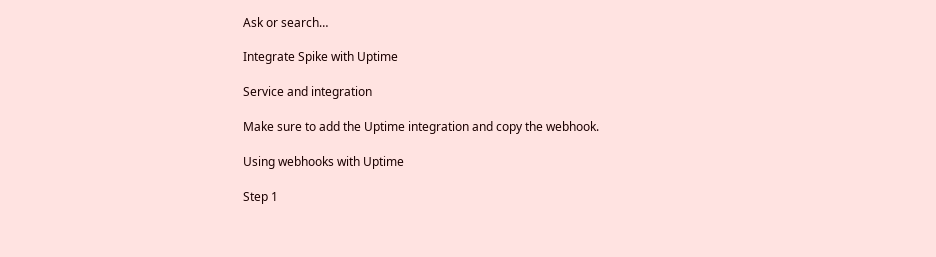Ask or search…

Integrate Spike with Uptime

Service and integration

Make sure to add the Uptime integration and copy the webhook.

Using webhooks with Uptime

Step 1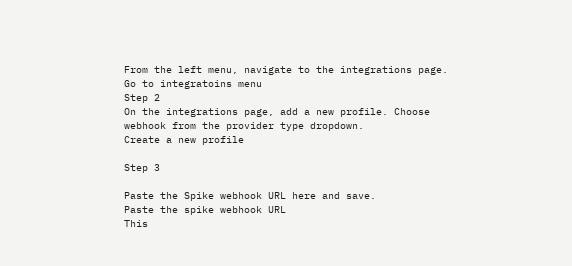From the left menu, navigate to the integrations page.
Go to integratoins menu
Step 2
On the integrations page, add a new profile. Choose webhook from the provider type dropdown.
Create a new profile

Step 3

Paste the Spike webhook URL here and save.
Paste the spike webhook URL
This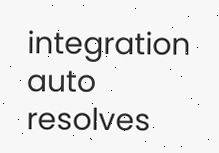integration auto resolves